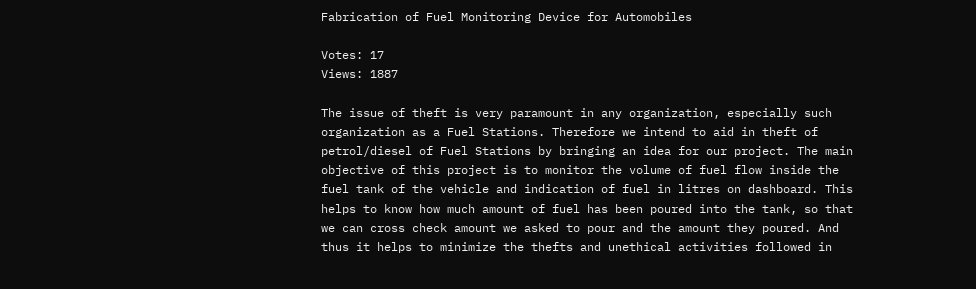Fabrication of Fuel Monitoring Device for Automobiles

Votes: 17
Views: 1887

The issue of theft is very paramount in any organization, especially such organization as a Fuel Stations. Therefore we intend to aid in theft of petrol/diesel of Fuel Stations by bringing an idea for our project. The main objective of this project is to monitor the volume of fuel flow inside the fuel tank of the vehicle and indication of fuel in litres on dashboard. This helps to know how much amount of fuel has been poured into the tank, so that we can cross check amount we asked to pour and the amount they poured. And thus it helps to minimize the thefts and unethical activities followed in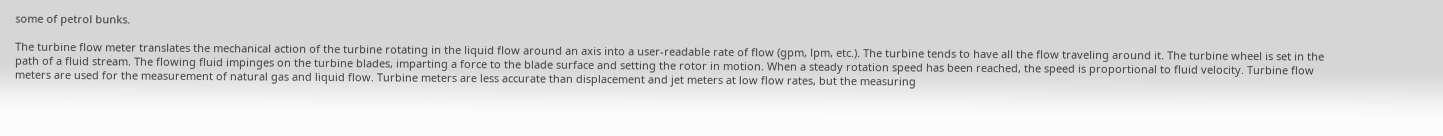some of petrol bunks.

The turbine flow meter translates the mechanical action of the turbine rotating in the liquid flow around an axis into a user-readable rate of flow (gpm, lpm, etc.). The turbine tends to have all the flow traveling around it. The turbine wheel is set in the path of a fluid stream. The flowing fluid impinges on the turbine blades, imparting a force to the blade surface and setting the rotor in motion. When a steady rotation speed has been reached, the speed is proportional to fluid velocity. Turbine flow meters are used for the measurement of natural gas and liquid flow. Turbine meters are less accurate than displacement and jet meters at low flow rates, but the measuring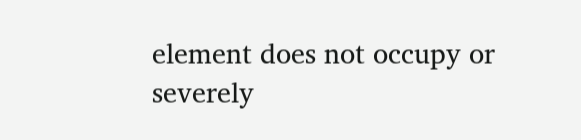element does not occupy or severely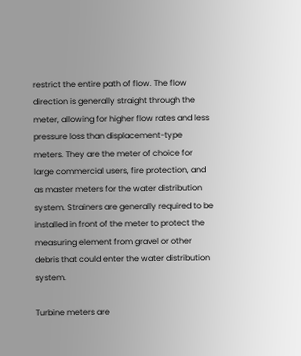restrict the entire path of flow. The flow direction is generally straight through the meter, allowing for higher flow rates and less pressure loss than displacement-type meters. They are the meter of choice for large commercial users, fire protection, and as master meters for the water distribution system. Strainers are generally required to be installed in front of the meter to protect the measuring element from gravel or other debris that could enter the water distribution system.

Turbine meters are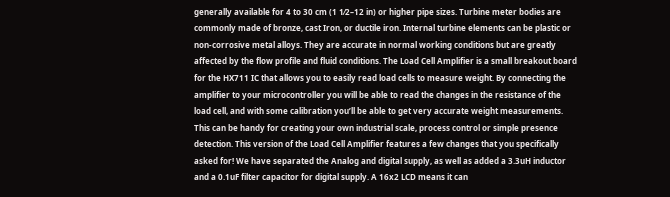generally available for 4 to 30 cm (1 1⁄2–12 in) or higher pipe sizes. Turbine meter bodies are commonly made of bronze, cast Iron, or ductile iron. Internal turbine elements can be plastic or non-corrosive metal alloys. They are accurate in normal working conditions but are greatly affected by the flow profile and fluid conditions. The Load Cell Amplifier is a small breakout board for the HX711 IC that allows you to easily read load cells to measure weight. By connecting the amplifier to your microcontroller you will be able to read the changes in the resistance of the load cell, and with some calibration you’ll be able to get very accurate weight measurements. This can be handy for creating your own industrial scale, process control or simple presence detection. This version of the Load Cell Amplifier features a few changes that you specifically asked for! We have separated the Analog and digital supply, as well as added a 3.3uH inductor and a 0.1uF filter capacitor for digital supply. A 16x2 LCD means it can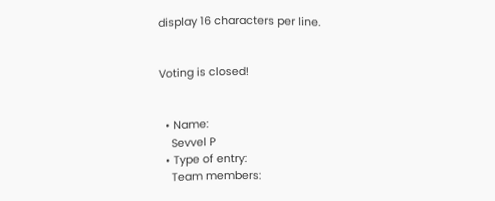display 16 characters per line.


Voting is closed!


  • Name:
    Sevvel P
  • Type of entry:
    Team members: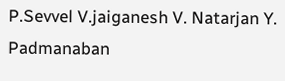P.Sevvel V.jaiganesh V. Natarjan Y. Padmanaban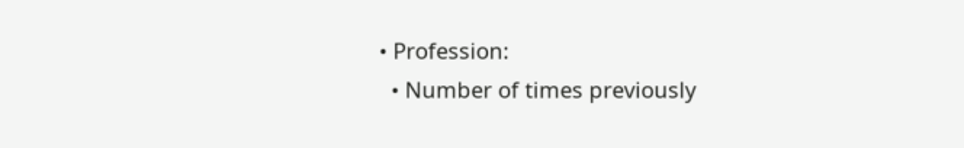• Profession:
  • Number of times previously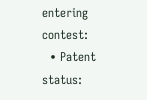entering contest:
  • Patent status: